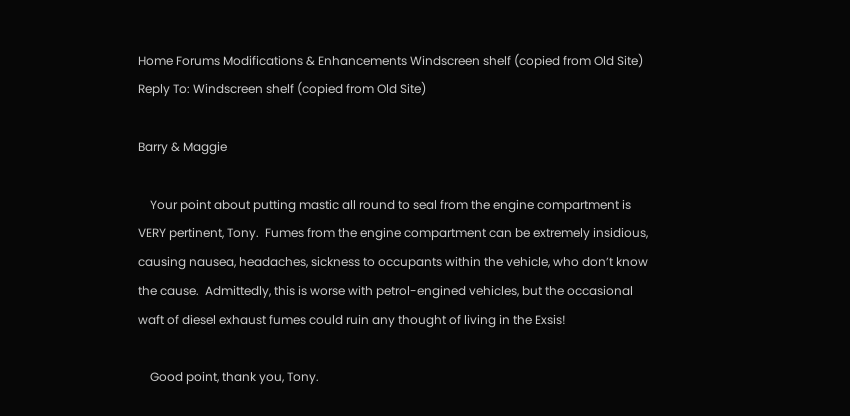Home Forums Modifications & Enhancements Windscreen shelf (copied from Old Site) Reply To: Windscreen shelf (copied from Old Site)

Barry & Maggie

    Your point about putting mastic all round to seal from the engine compartment is VERY pertinent, Tony.  Fumes from the engine compartment can be extremely insidious, causing nausea, headaches, sickness to occupants within the vehicle, who don’t know the cause.  Admittedly, this is worse with petrol-engined vehicles, but the occasional waft of diesel exhaust fumes could ruin any thought of living in the Exsis!

    Good point, thank you, Tony.